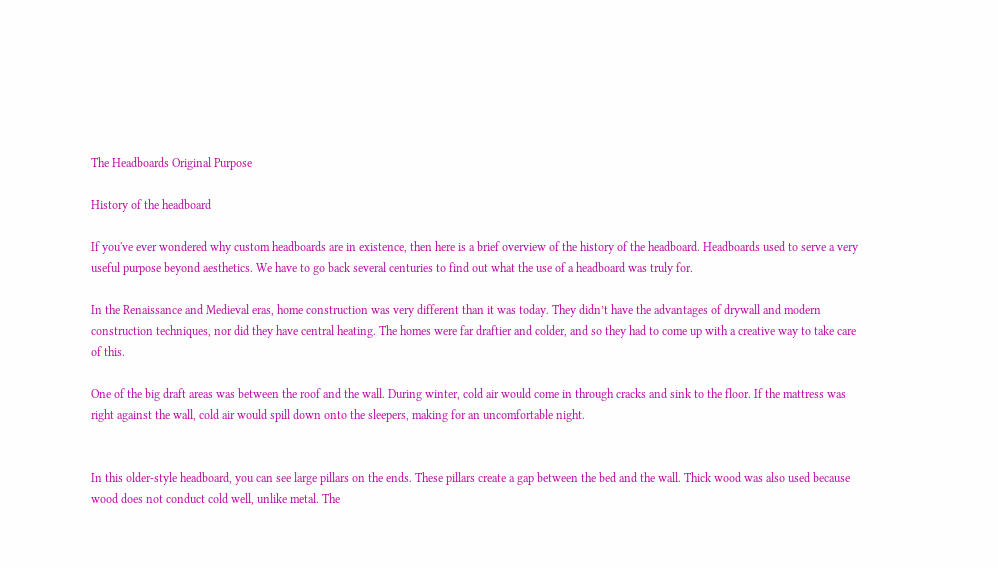The Headboards Original Purpose

History of the headboard

If you've ever wondered why custom headboards are in existence, then here is a brief overview of the history of the headboard. Headboards used to serve a very useful purpose beyond aesthetics. We have to go back several centuries to find out what the use of a headboard was truly for.

In the Renaissance and Medieval eras, home construction was very different than it was today. They didn’t have the advantages of drywall and modern construction techniques, nor did they have central heating. The homes were far draftier and colder, and so they had to come up with a creative way to take care of this.

One of the big draft areas was between the roof and the wall. During winter, cold air would come in through cracks and sink to the floor. If the mattress was right against the wall, cold air would spill down onto the sleepers, making for an uncomfortable night.


In this older-style headboard, you can see large pillars on the ends. These pillars create a gap between the bed and the wall. Thick wood was also used because wood does not conduct cold well, unlike metal. The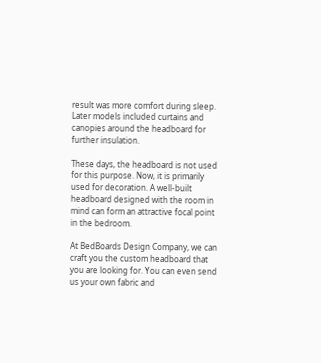result was more comfort during sleep. Later models included curtains and canopies around the headboard for further insulation.

These days, the headboard is not used for this purpose. Now, it is primarily used for decoration. A well-built headboard designed with the room in mind can form an attractive focal point in the bedroom.

At BedBoards Design Company, we can craft you the custom headboard that you are looking for. You can even send us your own fabric and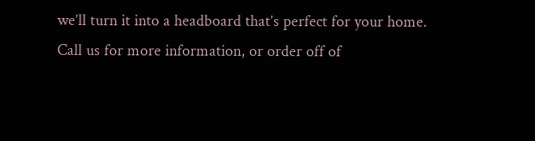we’ll turn it into a headboard that’s perfect for your home.  Call us for more information, or order off of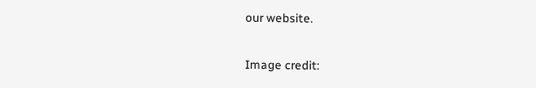our website.

Image credit: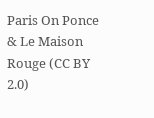Paris On Ponce & Le Maison Rouge (CC BY 2.0)